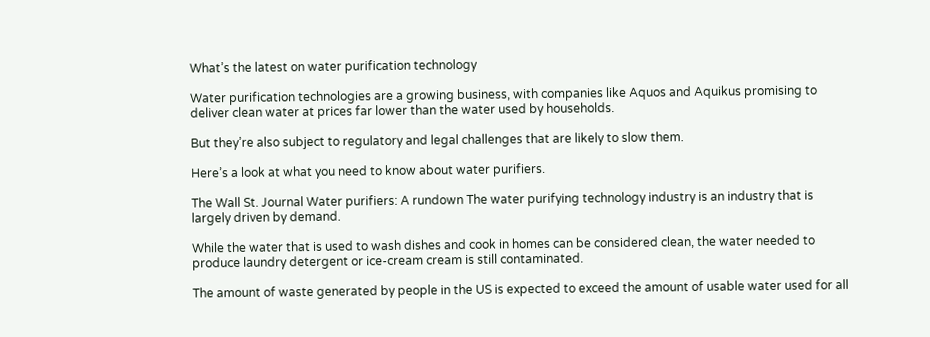What’s the latest on water purification technology

Water purification technologies are a growing business, with companies like Aquos and Aquikus promising to deliver clean water at prices far lower than the water used by households.

But they’re also subject to regulatory and legal challenges that are likely to slow them.

Here’s a look at what you need to know about water purifiers.

The Wall St. Journal Water purifiers: A rundown The water purifying technology industry is an industry that is largely driven by demand.

While the water that is used to wash dishes and cook in homes can be considered clean, the water needed to produce laundry detergent or ice-cream cream is still contaminated.

The amount of waste generated by people in the US is expected to exceed the amount of usable water used for all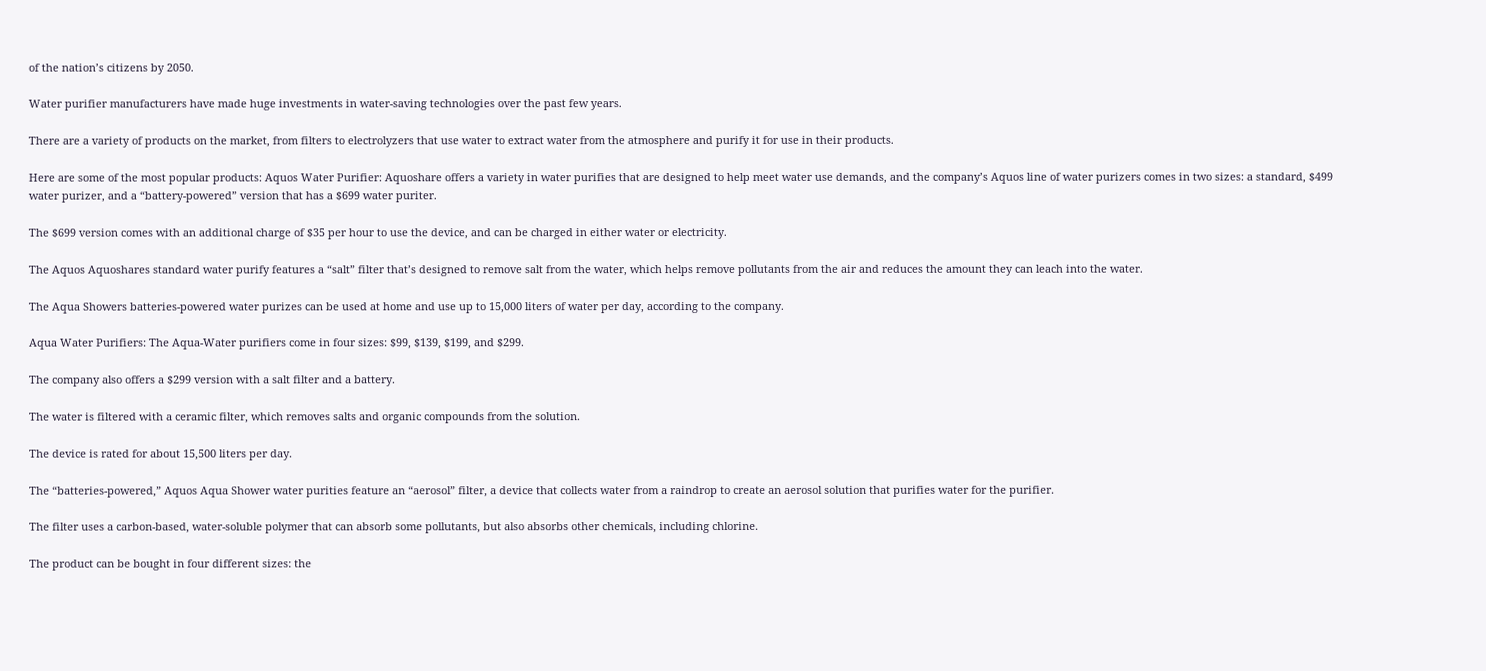of the nation’s citizens by 2050.

Water purifier manufacturers have made huge investments in water-saving technologies over the past few years.

There are a variety of products on the market, from filters to electrolyzers that use water to extract water from the atmosphere and purify it for use in their products.

Here are some of the most popular products: Aquos Water Purifier: Aquoshare offers a variety in water purifies that are designed to help meet water use demands, and the company’s Aquos line of water purizers comes in two sizes: a standard, $499 water purizer, and a “battery-powered” version that has a $699 water puriter.

The $699 version comes with an additional charge of $35 per hour to use the device, and can be charged in either water or electricity.

The Aquos Aquoshares standard water purify features a “salt” filter that’s designed to remove salt from the water, which helps remove pollutants from the air and reduces the amount they can leach into the water.

The Aqua Showers batteries-powered water purizes can be used at home and use up to 15,000 liters of water per day, according to the company.

Aqua Water Purifiers: The Aqua-Water purifiers come in four sizes: $99, $139, $199, and $299.

The company also offers a $299 version with a salt filter and a battery.

The water is filtered with a ceramic filter, which removes salts and organic compounds from the solution.

The device is rated for about 15,500 liters per day.

The “batteries-powered,” Aquos Aqua Shower water purities feature an “aerosol” filter, a device that collects water from a raindrop to create an aerosol solution that purifies water for the purifier.

The filter uses a carbon-based, water-soluble polymer that can absorb some pollutants, but also absorbs other chemicals, including chlorine.

The product can be bought in four different sizes: the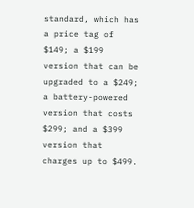standard, which has a price tag of $149; a $199 version that can be upgraded to a $249; a battery-powered version that costs $299; and a $399 version that charges up to $499.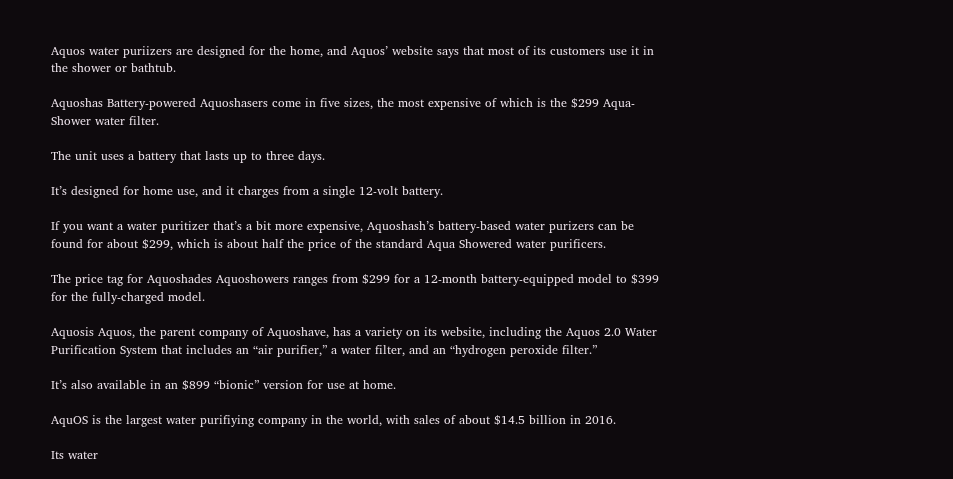Aquos water puriizers are designed for the home, and Aquos’ website says that most of its customers use it in the shower or bathtub.

Aquoshas Battery-powered Aquoshasers come in five sizes, the most expensive of which is the $299 Aqua-Shower water filter.

The unit uses a battery that lasts up to three days.

It’s designed for home use, and it charges from a single 12-volt battery.

If you want a water puritizer that’s a bit more expensive, Aquoshash’s battery-based water purizers can be found for about $299, which is about half the price of the standard Aqua Showered water purificers.

The price tag for Aquoshades Aquoshowers ranges from $299 for a 12-month battery-equipped model to $399 for the fully-charged model.

Aquosis Aquos, the parent company of Aquoshave, has a variety on its website, including the Aquos 2.0 Water Purification System that includes an “air purifier,” a water filter, and an “hydrogen peroxide filter.”

It’s also available in an $899 “bionic” version for use at home.

AquOS is the largest water purifiying company in the world, with sales of about $14.5 billion in 2016.

Its water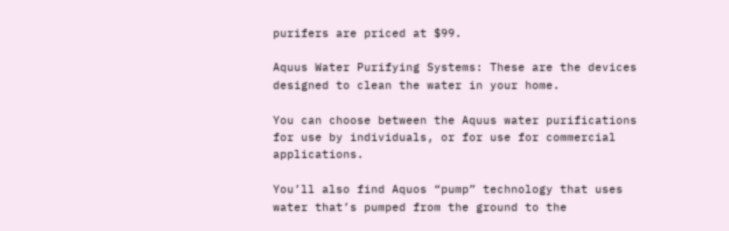purifers are priced at $99.

Aquus Water Purifying Systems: These are the devices designed to clean the water in your home.

You can choose between the Aquus water purifications for use by individuals, or for use for commercial applications.

You’ll also find Aquos “pump” technology that uses water that’s pumped from the ground to the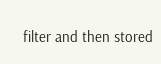filter and then stored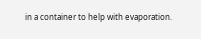in a container to help with evaporation.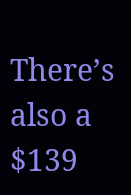There’s also a $139